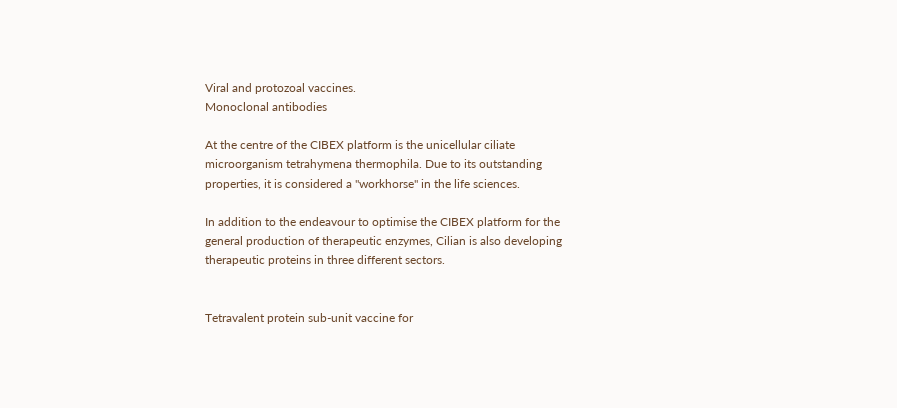Viral and protozoal vaccines.
Monoclonal antibodies

At the centre of the CIBEX platform is the unicellular ciliate microorganism tetrahymena thermophila. Due to its outstanding properties, it is considered a "workhorse" in the life sciences.

In addition to the endeavour to optimise the CIBEX platform for the general production of therapeutic enzymes, Cilian is also developing therapeutic proteins in three different sectors.


Tetravalent protein sub-unit vaccine for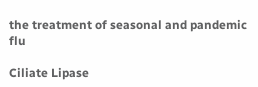the treatment of seasonal and pandemic flu

Ciliate Lipase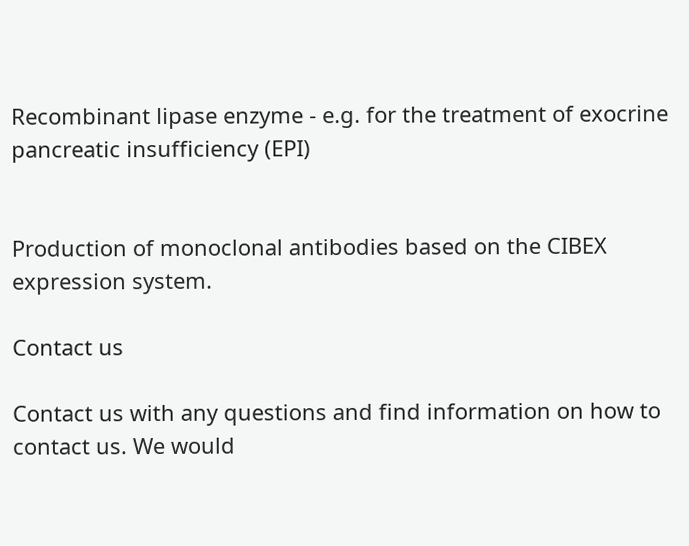Recombinant lipase enzyme - e.g. for the treatment of exocrine pancreatic insufficiency (EPI)


Production of monoclonal antibodies based on the CIBEX expression system.

Contact us

Contact us with any questions and find information on how to contact us. We would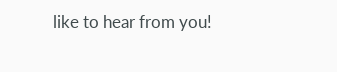like to hear from you!